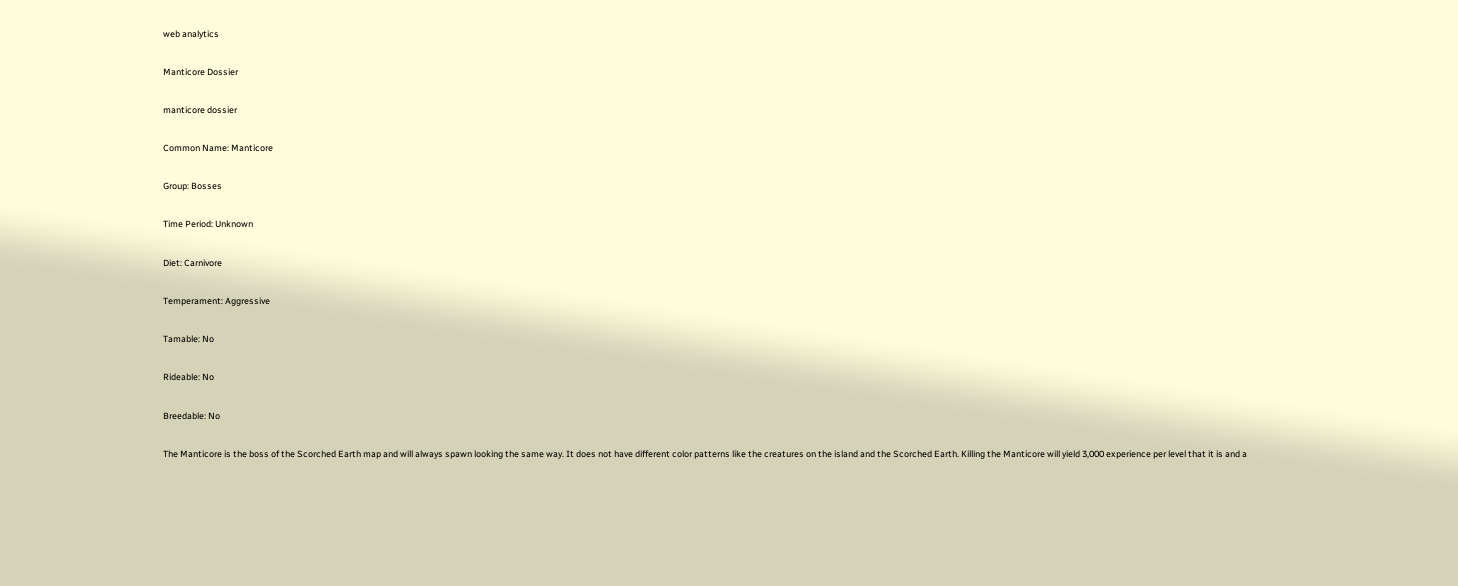web analytics

Manticore Dossier

manticore dossier

Common Name: Manticore

Group: Bosses

Time Period: Unknown

Diet: Carnivore

Temperament: Aggressive

Tamable: No

Rideable: No

Breedable: No

The Manticore is the boss of the Scorched Earth map and will always spawn looking the same way. It does not have different color patterns like the creatures on the island and the Scorched Earth. Killing the Manticore will yield 3,000 experience per level that it is and a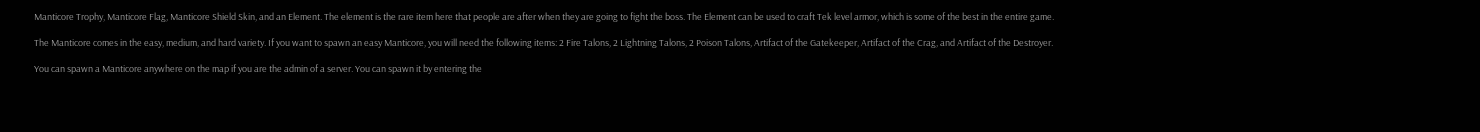Manticore Trophy, Manticore Flag, Manticore Shield Skin, and an Element. The element is the rare item here that people are after when they are going to fight the boss. The Element can be used to craft Tek level armor, which is some of the best in the entire game.

The Manticore comes in the easy, medium, and hard variety. If you want to spawn an easy Manticore, you will need the following items: 2 Fire Talons, 2 Lightning Talons, 2 Poison Talons, Artifact of the Gatekeeper, Artifact of the Crag, and Artifact of the Destroyer.

You can spawn a Manticore anywhere on the map if you are the admin of a server. You can spawn it by entering the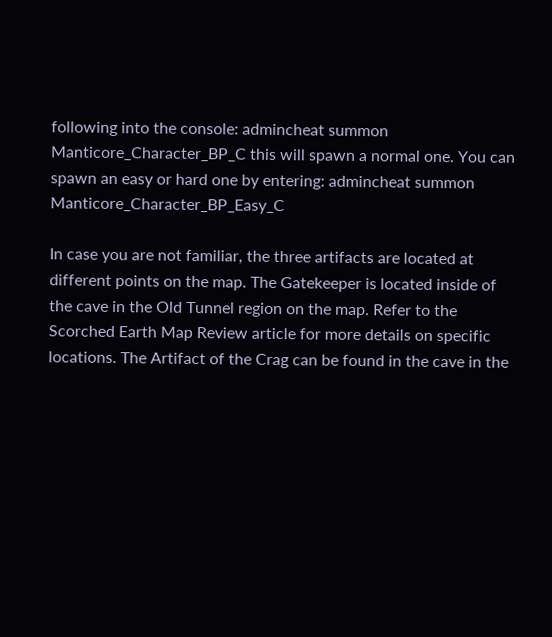following into the console: admincheat summon Manticore_Character_BP_C this will spawn a normal one. You can spawn an easy or hard one by entering: admincheat summon Manticore_Character_BP_Easy_C

In case you are not familiar, the three artifacts are located at different points on the map. The Gatekeeper is located inside of the cave in the Old Tunnel region on the map. Refer to the Scorched Earth Map Review article for more details on specific locations. The Artifact of the Crag can be found in the cave in the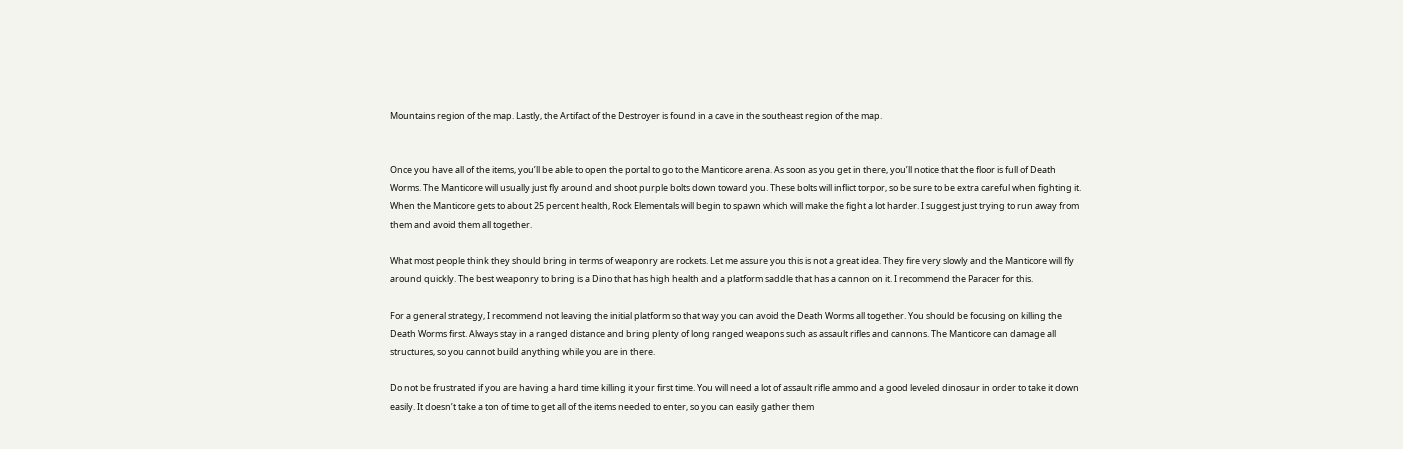Mountains region of the map. Lastly, the Artifact of the Destroyer is found in a cave in the southeast region of the map.


Once you have all of the items, you’ll be able to open the portal to go to the Manticore arena. As soon as you get in there, you’ll notice that the floor is full of Death Worms. The Manticore will usually just fly around and shoot purple bolts down toward you. These bolts will inflict torpor, so be sure to be extra careful when fighting it. When the Manticore gets to about 25 percent health, Rock Elementals will begin to spawn which will make the fight a lot harder. I suggest just trying to run away from them and avoid them all together.

What most people think they should bring in terms of weaponry are rockets. Let me assure you this is not a great idea. They fire very slowly and the Manticore will fly around quickly. The best weaponry to bring is a Dino that has high health and a platform saddle that has a cannon on it. I recommend the Paracer for this.

For a general strategy, I recommend not leaving the initial platform so that way you can avoid the Death Worms all together. You should be focusing on killing the Death Worms first. Always stay in a ranged distance and bring plenty of long ranged weapons such as assault rifles and cannons. The Manticore can damage all structures, so you cannot build anything while you are in there.

Do not be frustrated if you are having a hard time killing it your first time. You will need a lot of assault rifle ammo and a good leveled dinosaur in order to take it down easily. It doesn’t take a ton of time to get all of the items needed to enter, so you can easily gather them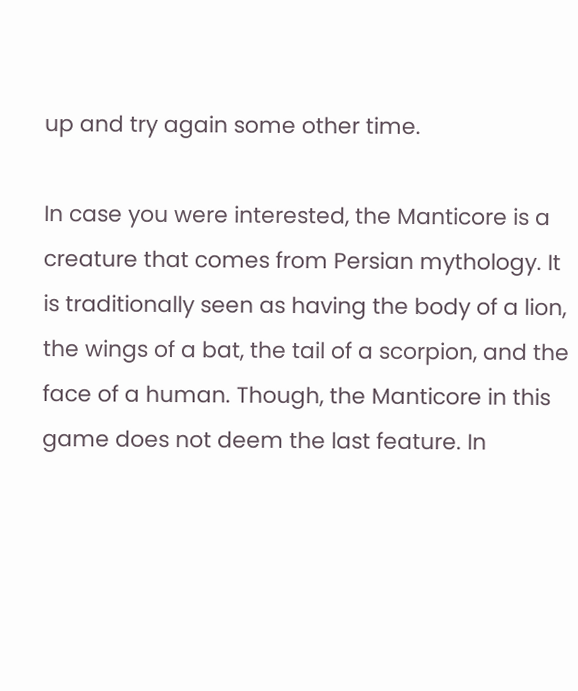up and try again some other time.

In case you were interested, the Manticore is a creature that comes from Persian mythology. It is traditionally seen as having the body of a lion, the wings of a bat, the tail of a scorpion, and the face of a human. Though, the Manticore in this game does not deem the last feature. In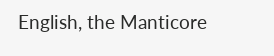English, the Manticore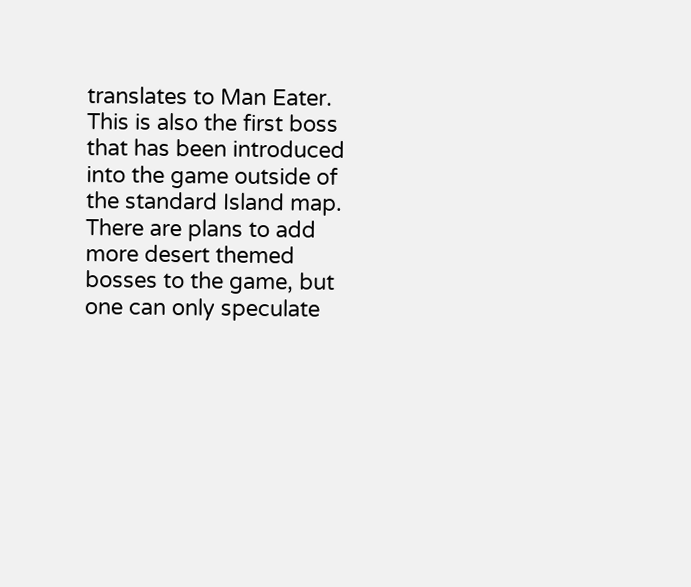translates to Man Eater. This is also the first boss that has been introduced into the game outside of the standard Island map. There are plans to add more desert themed bosses to the game, but one can only speculate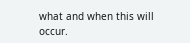what and when this will occur.